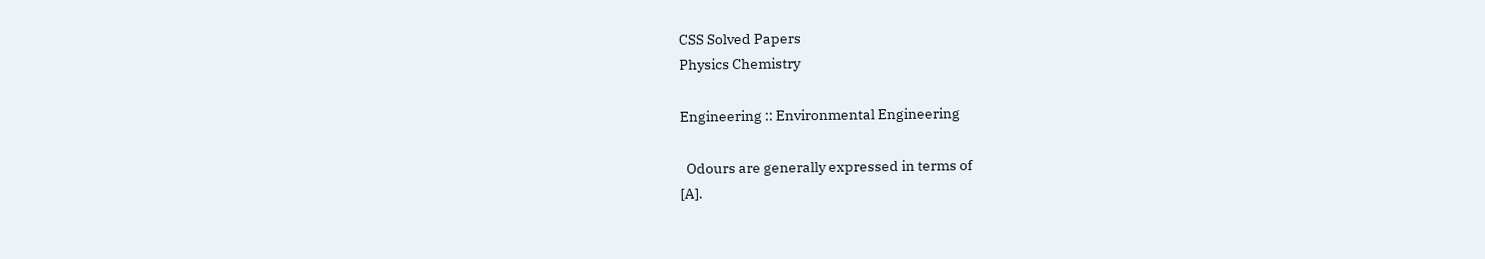CSS Solved Papers
Physics Chemistry

Engineering :: Environmental Engineering

  Odours are generally expressed in terms of
[A].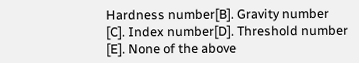Hardness number[B]. Gravity number
[C]. Index number[D]. Threshold number
[E]. None of the above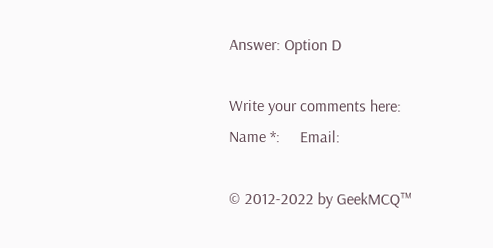Answer: Option D

Write your comments here:
Name *:     Email:

© 2012-2022 by GeekMCQ™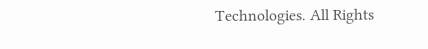Technologies. All Rights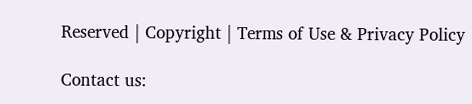Reserved | Copyright | Terms of Use & Privacy Policy

Contact us: